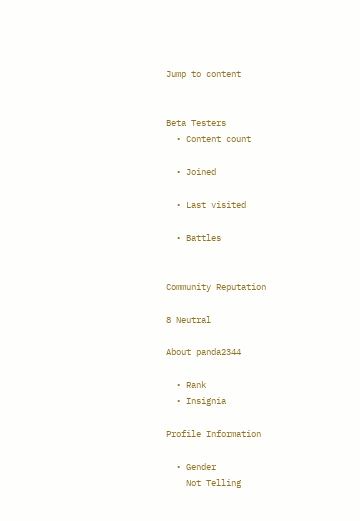Jump to content


Beta Testers
  • Content count

  • Joined

  • Last visited

  • Battles


Community Reputation

8 Neutral

About panda2344

  • Rank
  • Insignia

Profile Information

  • Gender
    Not Telling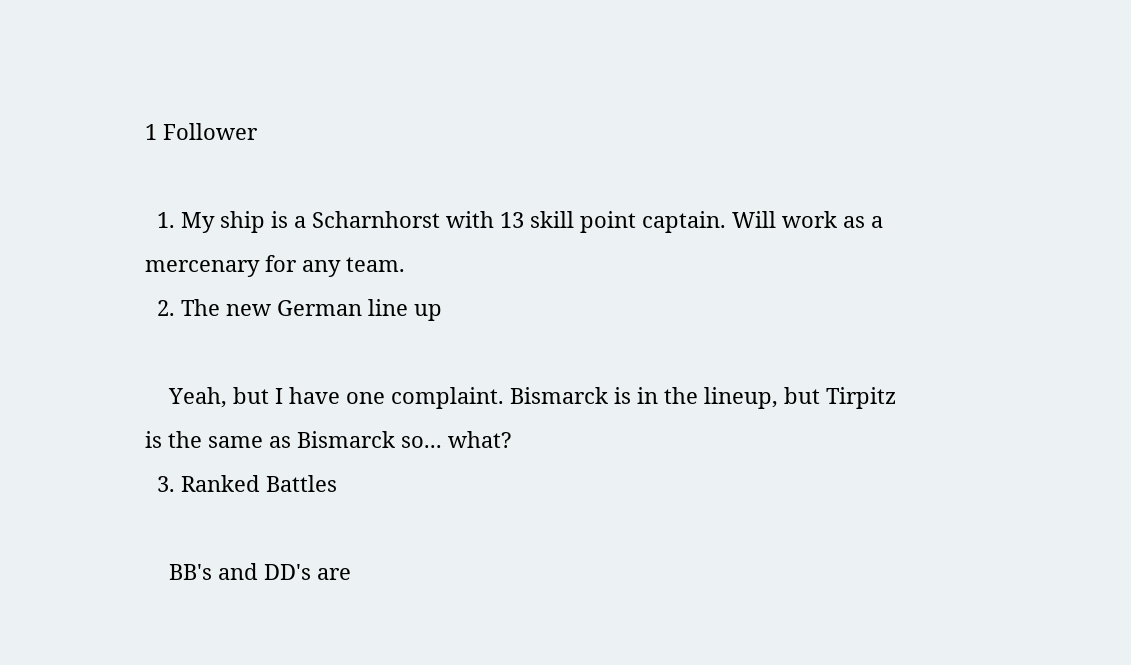1 Follower

  1. My ship is a Scharnhorst with 13 skill point captain. Will work as a mercenary for any team.
  2. The new German line up

    Yeah, but I have one complaint. Bismarck is in the lineup, but Tirpitz is the same as Bismarck so... what?
  3. Ranked Battles

    BB's and DD's are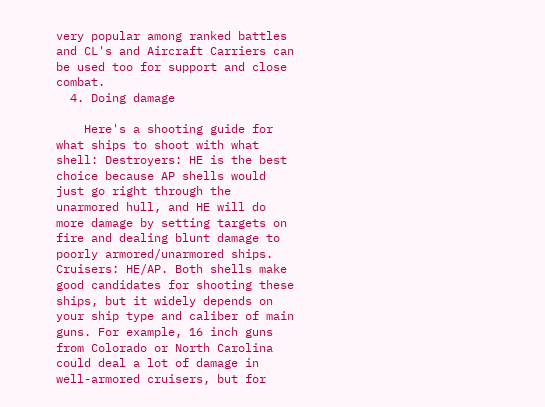very popular among ranked battles and CL's and Aircraft Carriers can be used too for support and close combat.
  4. Doing damage

    Here's a shooting guide for what ships to shoot with what shell: Destroyers: HE is the best choice because AP shells would just go right through the unarmored hull, and HE will do more damage by setting targets on fire and dealing blunt damage to poorly armored/unarmored ships. Cruisers: HE/AP. Both shells make good candidates for shooting these ships, but it widely depends on your ship type and caliber of main guns. For example, 16 inch guns from Colorado or North Carolina could deal a lot of damage in well-armored cruisers, but for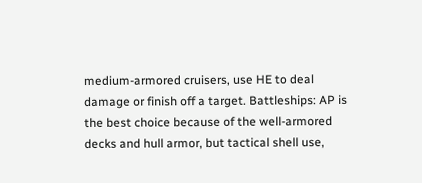medium-armored cruisers, use HE to deal damage or finish off a target. Battleships: AP is the best choice because of the well-armored decks and hull armor, but tactical shell use,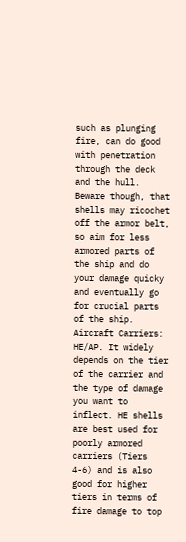such as plunging fire, can do good with penetration through the deck and the hull. Beware though, that shells may ricochet off the armor belt, so aim for less armored parts of the ship and do your damage quicky and eventually go for crucial parts of the ship. Aircraft Carriers: HE/AP. It widely depends on the tier of the carrier and the type of damage you want to inflect. HE shells are best used for poorly armored carriers (Tiers 4-6) and is also good for higher tiers in terms of fire damage to top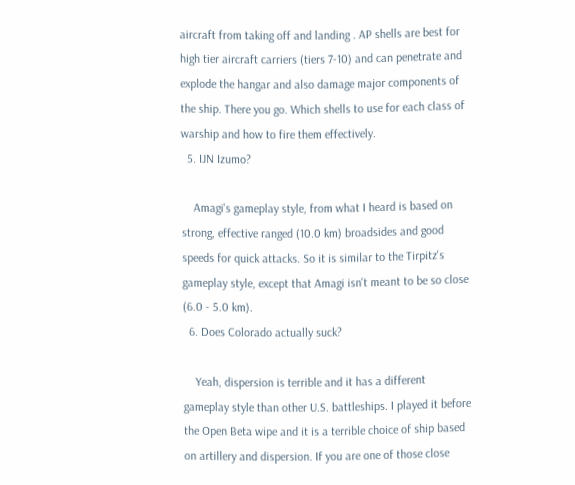aircraft from taking off and landing . AP shells are best for high tier aircraft carriers (tiers 7-10) and can penetrate and explode the hangar and also damage major components of the ship. There you go. Which shells to use for each class of warship and how to fire them effectively.
  5. IJN Izumo?

    Amagi's gameplay style, from what I heard is based on strong, effective ranged (10.0 km) broadsides and good speeds for quick attacks. So it is similar to the Tirpitz's gameplay style, except that Amagi isn't meant to be so close (6.0 - 5.0 km).
  6. Does Colorado actually suck?

    Yeah, dispersion is terrible and it has a different gameplay style than other U.S. battleships. I played it before the Open Beta wipe and it is a terrible choice of ship based on artillery and dispersion. If you are one of those close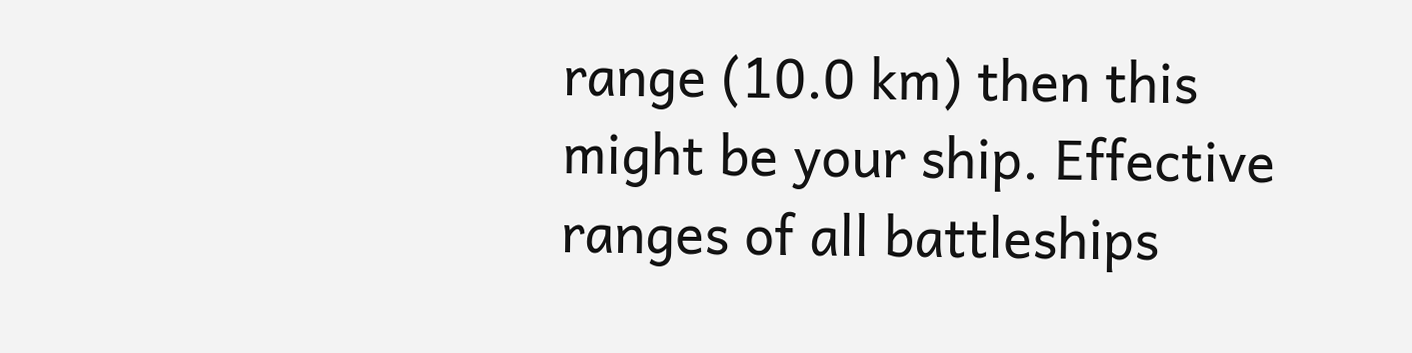range (10.0 km) then this might be your ship. Effective ranges of all battleships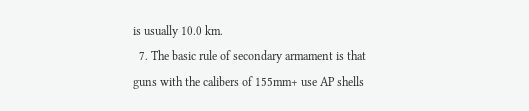is usually 10.0 km.
  7. The basic rule of secondary armament is that guns with the calibers of 155mm+ use AP shells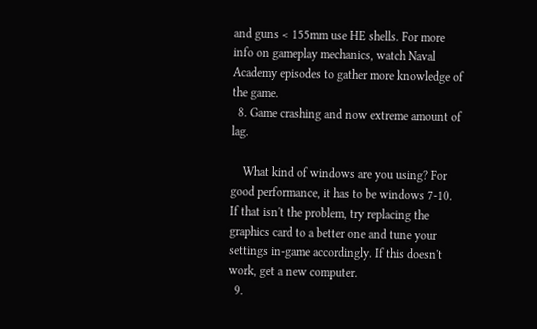and guns < 155mm use HE shells. For more info on gameplay mechanics, watch Naval Academy episodes to gather more knowledge of the game.
  8. Game crashing and now extreme amount of lag.

    What kind of windows are you using? For good performance, it has to be windows 7-10. If that isn't the problem, try replacing the graphics card to a better one and tune your settings in-game accordingly. If this doesn't work, get a new computer.
  9.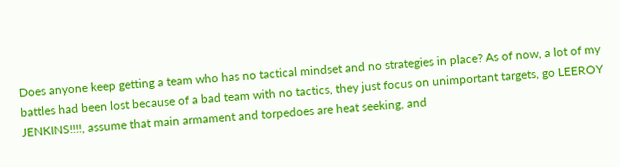Does anyone keep getting a team who has no tactical mindset and no strategies in place? As of now, a lot of my battles had been lost because of a bad team with no tactics, they just focus on unimportant targets, go LEEROY JENKINS!!!!, assume that main armament and torpedoes are heat seeking, and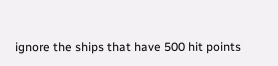ignore the ships that have 500 hit points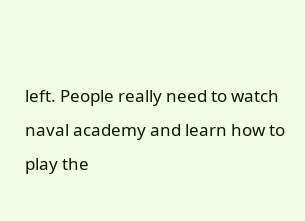left. People really need to watch naval academy and learn how to play the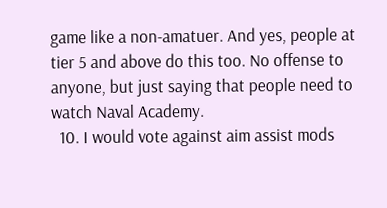game like a non-amatuer. And yes, people at tier 5 and above do this too. No offense to anyone, but just saying that people need to watch Naval Academy.
  10. I would vote against aim assist mods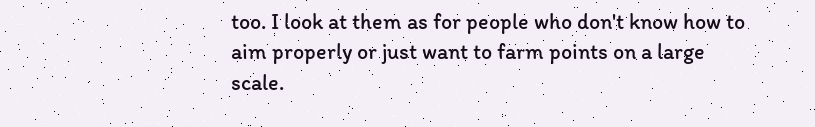too. I look at them as for people who don't know how to aim properly or just want to farm points on a large scale.